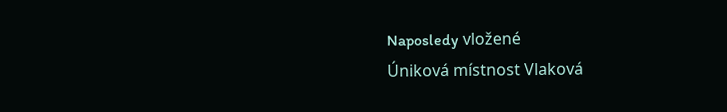Naposledy vložené
Úniková místnost Vlaková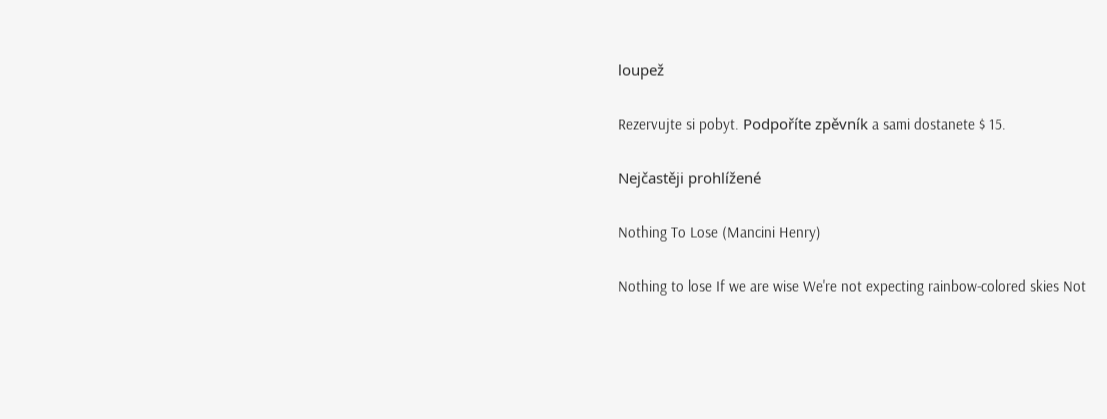loupež

Rezervujte si pobyt. Podpoříte zpěvník a sami dostanete $ 15.

Nejčastěji prohlížené

Nothing To Lose (Mancini Henry)

Nothing to lose If we are wise We're not expecting rainbow-colored skies Not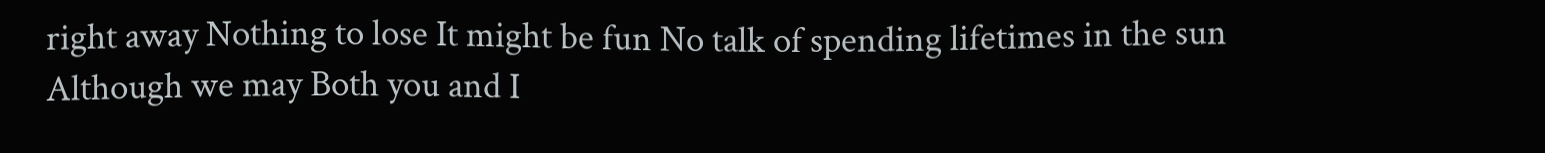right away Nothing to lose It might be fun No talk of spending lifetimes in the sun Although we may Both you and I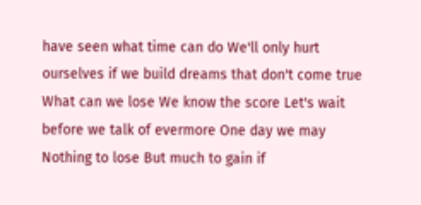have seen what time can do We'll only hurt ourselves if we build dreams that don't come true What can we lose We know the score Let's wait before we talk of evermore One day we may Nothing to lose But much to gain if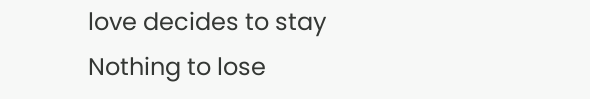love decides to stay Nothing to lose